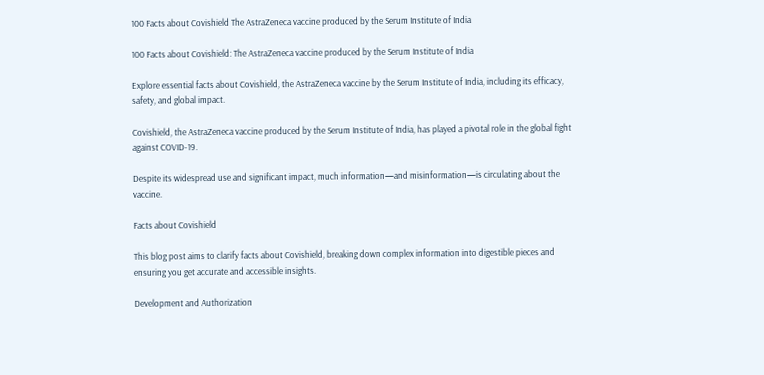100 Facts about Covishield The AstraZeneca vaccine produced by the Serum Institute of India

100 Facts about Covishield: The AstraZeneca vaccine produced by the Serum Institute of India

Explore essential facts about Covishield, the AstraZeneca vaccine by the Serum Institute of India, including its efficacy, safety, and global impact.

Covishield, the AstraZeneca vaccine produced by the Serum Institute of India, has played a pivotal role in the global fight against COVID-19.

Despite its widespread use and significant impact, much information—and misinformation—is circulating about the vaccine.

Facts about Covishield

This blog post aims to clarify facts about Covishield, breaking down complex information into digestible pieces and ensuring you get accurate and accessible insights.

Development and Authorization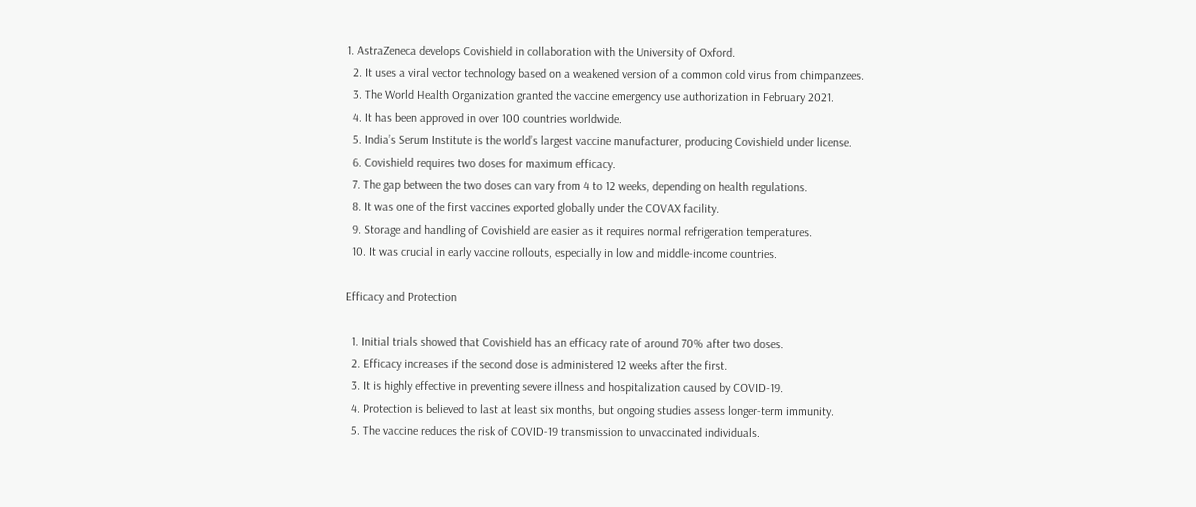1. AstraZeneca develops Covishield in collaboration with the University of Oxford.
  2. It uses a viral vector technology based on a weakened version of a common cold virus from chimpanzees.
  3. The World Health Organization granted the vaccine emergency use authorization in February 2021.
  4. It has been approved in over 100 countries worldwide.
  5. India’s Serum Institute is the world’s largest vaccine manufacturer, producing Covishield under license.
  6. Covishield requires two doses for maximum efficacy.
  7. The gap between the two doses can vary from 4 to 12 weeks, depending on health regulations.
  8. It was one of the first vaccines exported globally under the COVAX facility.
  9. Storage and handling of Covishield are easier as it requires normal refrigeration temperatures.
  10. It was crucial in early vaccine rollouts, especially in low and middle-income countries.

Efficacy and Protection

  1. Initial trials showed that Covishield has an efficacy rate of around 70% after two doses.
  2. Efficacy increases if the second dose is administered 12 weeks after the first.
  3. It is highly effective in preventing severe illness and hospitalization caused by COVID-19.
  4. Protection is believed to last at least six months, but ongoing studies assess longer-term immunity.
  5. The vaccine reduces the risk of COVID-19 transmission to unvaccinated individuals.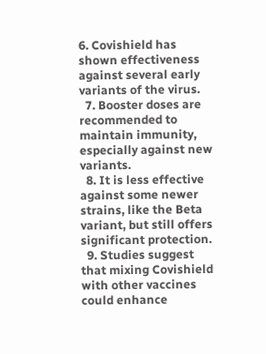6. Covishield has shown effectiveness against several early variants of the virus.
  7. Booster doses are recommended to maintain immunity, especially against new variants.
  8. It is less effective against some newer strains, like the Beta variant, but still offers significant protection.
  9. Studies suggest that mixing Covishield with other vaccines could enhance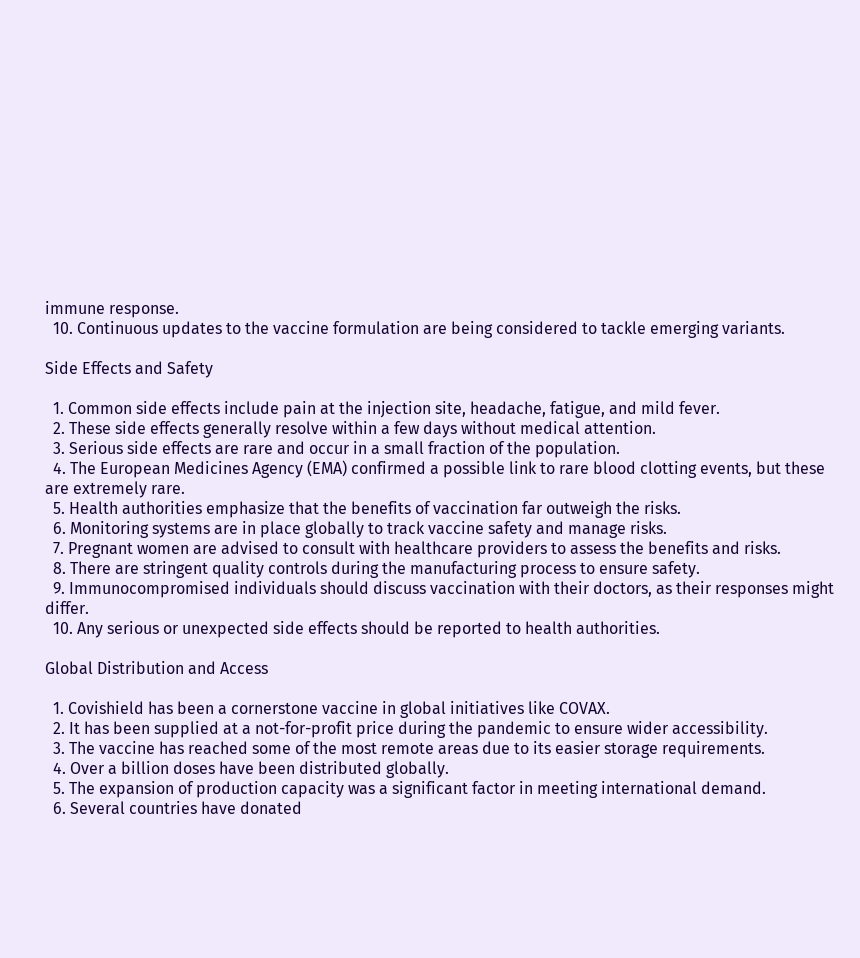immune response.
  10. Continuous updates to the vaccine formulation are being considered to tackle emerging variants.

Side Effects and Safety

  1. Common side effects include pain at the injection site, headache, fatigue, and mild fever.
  2. These side effects generally resolve within a few days without medical attention.
  3. Serious side effects are rare and occur in a small fraction of the population.
  4. The European Medicines Agency (EMA) confirmed a possible link to rare blood clotting events, but these are extremely rare.
  5. Health authorities emphasize that the benefits of vaccination far outweigh the risks.
  6. Monitoring systems are in place globally to track vaccine safety and manage risks.
  7. Pregnant women are advised to consult with healthcare providers to assess the benefits and risks.
  8. There are stringent quality controls during the manufacturing process to ensure safety.
  9. Immunocompromised individuals should discuss vaccination with their doctors, as their responses might differ.
  10. Any serious or unexpected side effects should be reported to health authorities.

Global Distribution and Access

  1. Covishield has been a cornerstone vaccine in global initiatives like COVAX.
  2. It has been supplied at a not-for-profit price during the pandemic to ensure wider accessibility.
  3. The vaccine has reached some of the most remote areas due to its easier storage requirements.
  4. Over a billion doses have been distributed globally.
  5. The expansion of production capacity was a significant factor in meeting international demand.
  6. Several countries have donated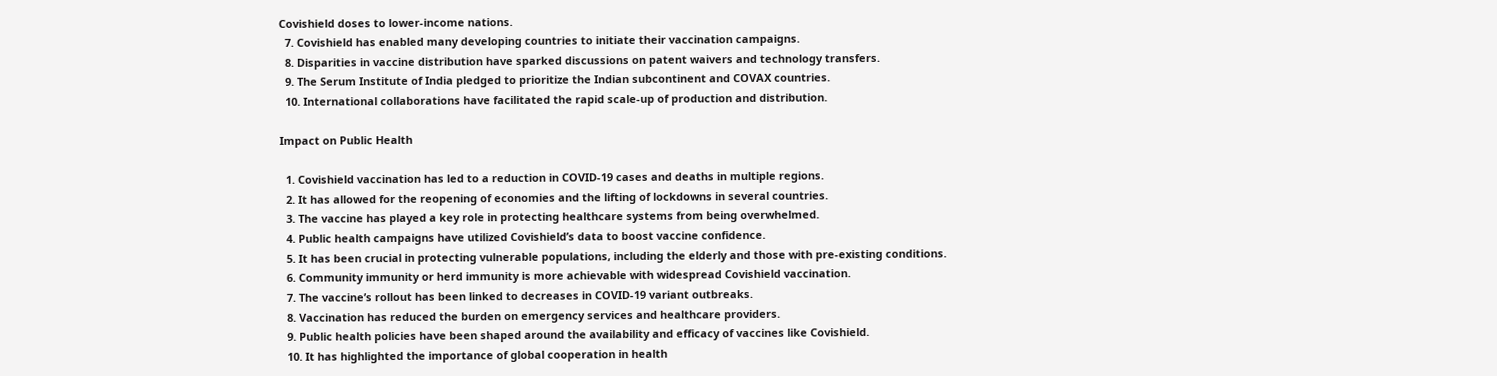Covishield doses to lower-income nations.
  7. Covishield has enabled many developing countries to initiate their vaccination campaigns.
  8. Disparities in vaccine distribution have sparked discussions on patent waivers and technology transfers.
  9. The Serum Institute of India pledged to prioritize the Indian subcontinent and COVAX countries.
  10. International collaborations have facilitated the rapid scale-up of production and distribution.

Impact on Public Health

  1. Covishield vaccination has led to a reduction in COVID-19 cases and deaths in multiple regions.
  2. It has allowed for the reopening of economies and the lifting of lockdowns in several countries.
  3. The vaccine has played a key role in protecting healthcare systems from being overwhelmed.
  4. Public health campaigns have utilized Covishield’s data to boost vaccine confidence.
  5. It has been crucial in protecting vulnerable populations, including the elderly and those with pre-existing conditions.
  6. Community immunity or herd immunity is more achievable with widespread Covishield vaccination.
  7. The vaccine’s rollout has been linked to decreases in COVID-19 variant outbreaks.
  8. Vaccination has reduced the burden on emergency services and healthcare providers.
  9. Public health policies have been shaped around the availability and efficacy of vaccines like Covishield.
  10. It has highlighted the importance of global cooperation in health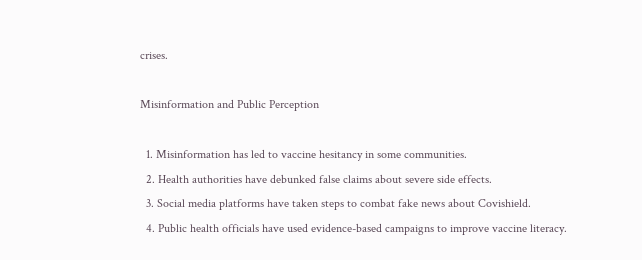crises.

Misinformation and Public Perception

  1. Misinformation has led to vaccine hesitancy in some communities.
  2. Health authorities have debunked false claims about severe side effects.
  3. Social media platforms have taken steps to combat fake news about Covishield.
  4. Public health officials have used evidence-based campaigns to improve vaccine literacy.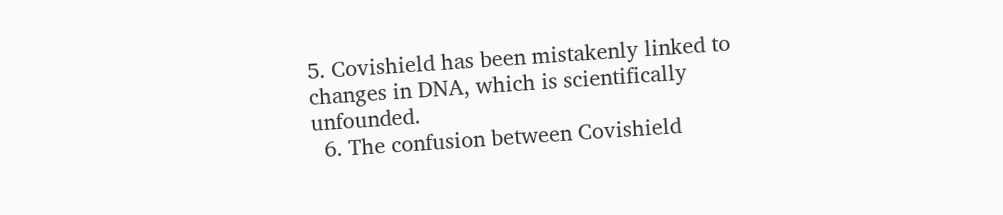5. Covishield has been mistakenly linked to changes in DNA, which is scientifically unfounded.
  6. The confusion between Covishield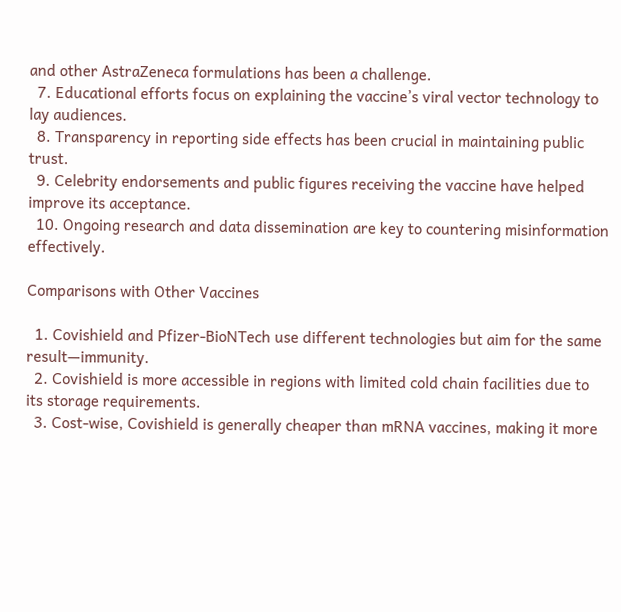and other AstraZeneca formulations has been a challenge.
  7. Educational efforts focus on explaining the vaccine’s viral vector technology to lay audiences.
  8. Transparency in reporting side effects has been crucial in maintaining public trust.
  9. Celebrity endorsements and public figures receiving the vaccine have helped improve its acceptance.
  10. Ongoing research and data dissemination are key to countering misinformation effectively.

Comparisons with Other Vaccines

  1. Covishield and Pfizer-BioNTech use different technologies but aim for the same result—immunity.
  2. Covishield is more accessible in regions with limited cold chain facilities due to its storage requirements.
  3. Cost-wise, Covishield is generally cheaper than mRNA vaccines, making it more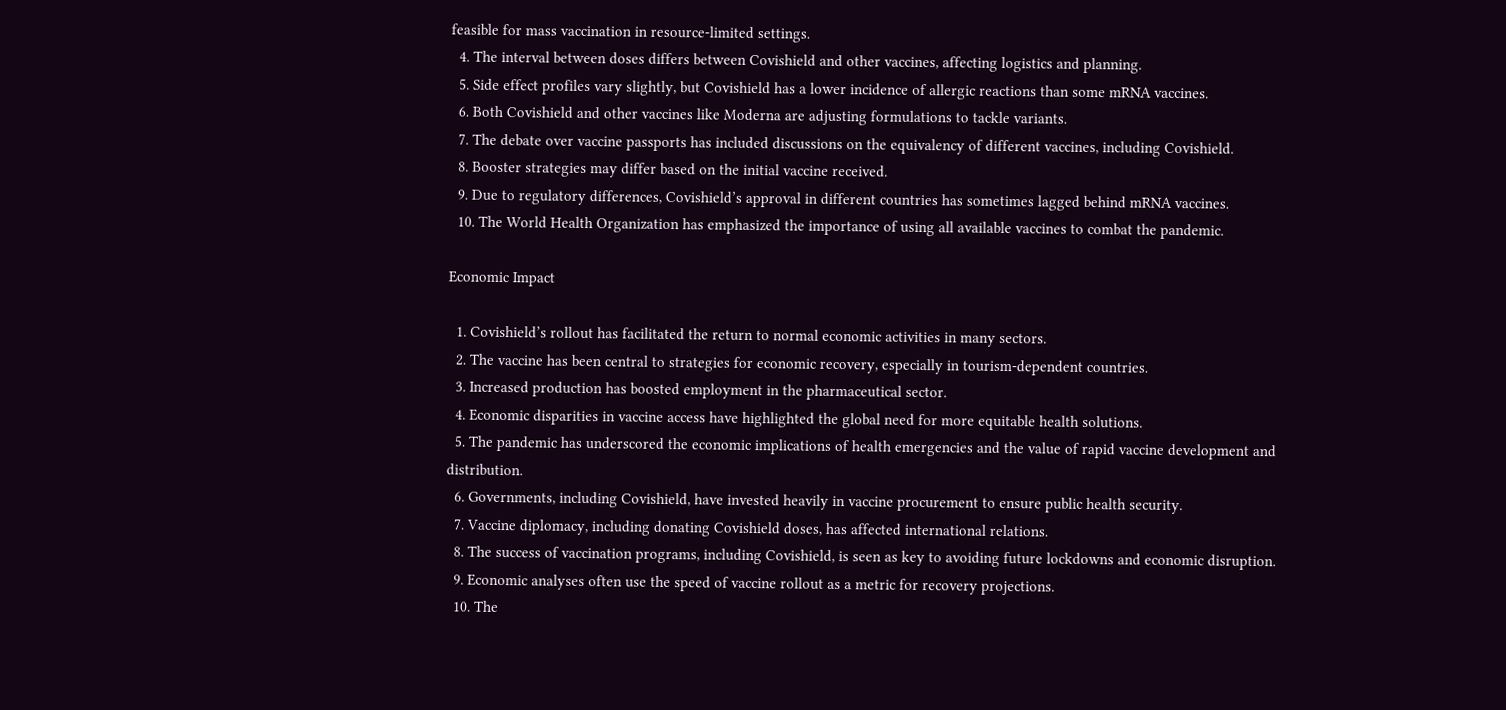feasible for mass vaccination in resource-limited settings.
  4. The interval between doses differs between Covishield and other vaccines, affecting logistics and planning.
  5. Side effect profiles vary slightly, but Covishield has a lower incidence of allergic reactions than some mRNA vaccines.
  6. Both Covishield and other vaccines like Moderna are adjusting formulations to tackle variants.
  7. The debate over vaccine passports has included discussions on the equivalency of different vaccines, including Covishield.
  8. Booster strategies may differ based on the initial vaccine received.
  9. Due to regulatory differences, Covishield’s approval in different countries has sometimes lagged behind mRNA vaccines.
  10. The World Health Organization has emphasized the importance of using all available vaccines to combat the pandemic.

Economic Impact

  1. Covishield’s rollout has facilitated the return to normal economic activities in many sectors.
  2. The vaccine has been central to strategies for economic recovery, especially in tourism-dependent countries.
  3. Increased production has boosted employment in the pharmaceutical sector.
  4. Economic disparities in vaccine access have highlighted the global need for more equitable health solutions.
  5. The pandemic has underscored the economic implications of health emergencies and the value of rapid vaccine development and distribution.
  6. Governments, including Covishield, have invested heavily in vaccine procurement to ensure public health security.
  7. Vaccine diplomacy, including donating Covishield doses, has affected international relations.
  8. The success of vaccination programs, including Covishield, is seen as key to avoiding future lockdowns and economic disruption.
  9. Economic analyses often use the speed of vaccine rollout as a metric for recovery projections.
  10. The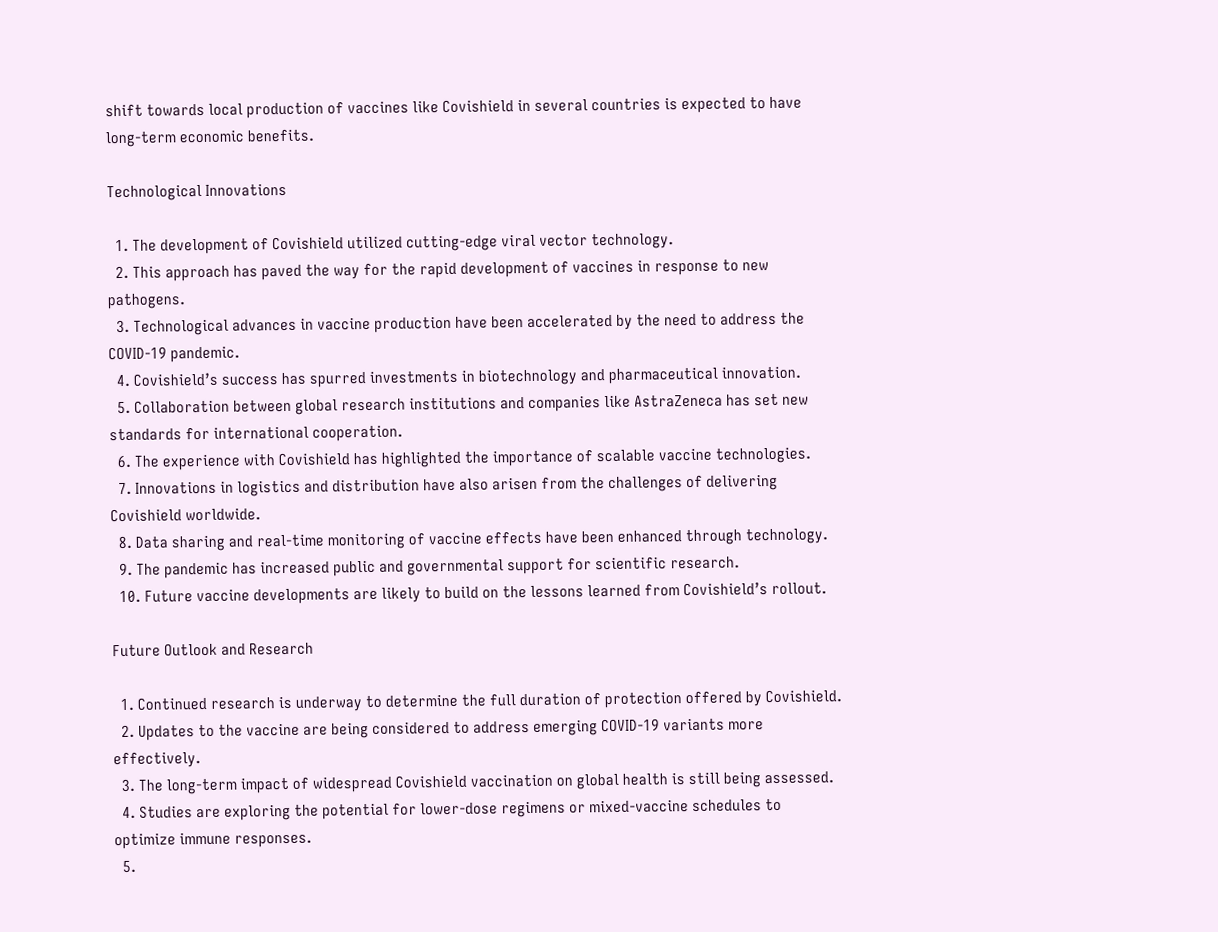shift towards local production of vaccines like Covishield in several countries is expected to have long-term economic benefits.

Technological Innovations

  1. The development of Covishield utilized cutting-edge viral vector technology.
  2. This approach has paved the way for the rapid development of vaccines in response to new pathogens.
  3. Technological advances in vaccine production have been accelerated by the need to address the COVID-19 pandemic.
  4. Covishield’s success has spurred investments in biotechnology and pharmaceutical innovation.
  5. Collaboration between global research institutions and companies like AstraZeneca has set new standards for international cooperation.
  6. The experience with Covishield has highlighted the importance of scalable vaccine technologies.
  7. Innovations in logistics and distribution have also arisen from the challenges of delivering Covishield worldwide.
  8. Data sharing and real-time monitoring of vaccine effects have been enhanced through technology.
  9. The pandemic has increased public and governmental support for scientific research.
  10. Future vaccine developments are likely to build on the lessons learned from Covishield’s rollout.

Future Outlook and Research

  1. Continued research is underway to determine the full duration of protection offered by Covishield.
  2. Updates to the vaccine are being considered to address emerging COVID-19 variants more effectively.
  3. The long-term impact of widespread Covishield vaccination on global health is still being assessed.
  4. Studies are exploring the potential for lower-dose regimens or mixed-vaccine schedules to optimize immune responses.
  5.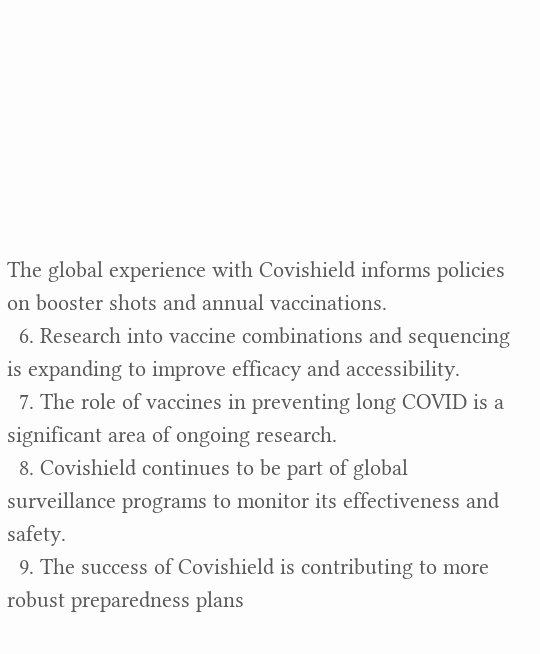The global experience with Covishield informs policies on booster shots and annual vaccinations.
  6. Research into vaccine combinations and sequencing is expanding to improve efficacy and accessibility.
  7. The role of vaccines in preventing long COVID is a significant area of ongoing research.
  8. Covishield continues to be part of global surveillance programs to monitor its effectiveness and safety.
  9. The success of Covishield is contributing to more robust preparedness plans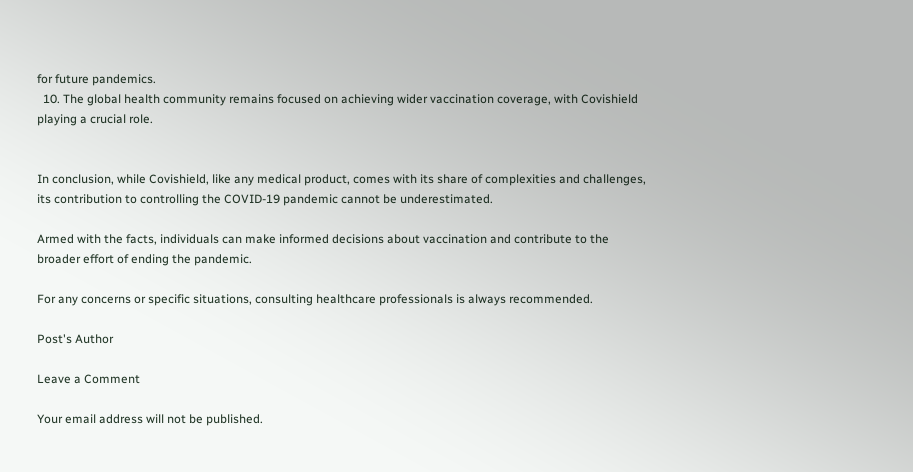for future pandemics.
  10. The global health community remains focused on achieving wider vaccination coverage, with Covishield playing a crucial role.


In conclusion, while Covishield, like any medical product, comes with its share of complexities and challenges, its contribution to controlling the COVID-19 pandemic cannot be underestimated.

Armed with the facts, individuals can make informed decisions about vaccination and contribute to the broader effort of ending the pandemic.

For any concerns or specific situations, consulting healthcare professionals is always recommended.

Post's Author

Leave a Comment

Your email address will not be published.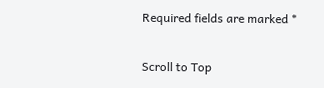Required fields are marked *

Scroll to Top